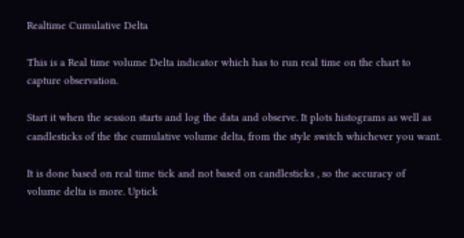Realtime Cumulative Delta

This is a Real time volume Delta indicator which has to run real time on the chart to capture observation.

Start it when the session starts and log the data and observe. It plots histograms as well as candlesticks of the the cumulative volume delta, from the style switch whichever you want.

It is done based on real time tick and not based on candlesticks , so the accuracy of volume delta is more. Uptick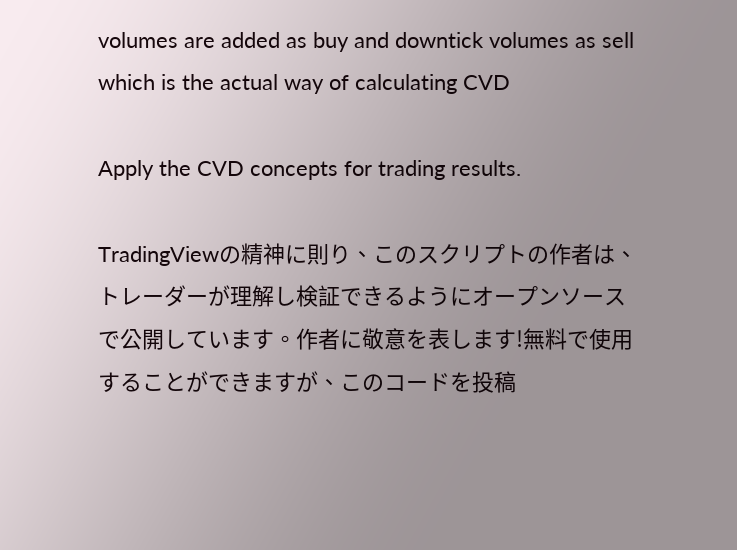volumes are added as buy and downtick volumes as sell which is the actual way of calculating CVD

Apply the CVD concepts for trading results.

TradingViewの精神に則り、このスクリプトの作者は、トレーダーが理解し検証できるようにオープンソースで公開しています。作者に敬意を表します!無料で使用することができますが、このコードを投稿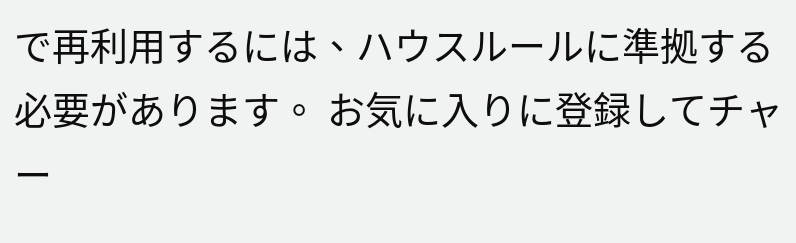で再利用するには、ハウスルールに準拠する必要があります。 お気に入りに登録してチャー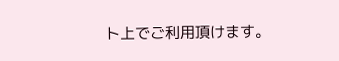ト上でご利用頂けます。